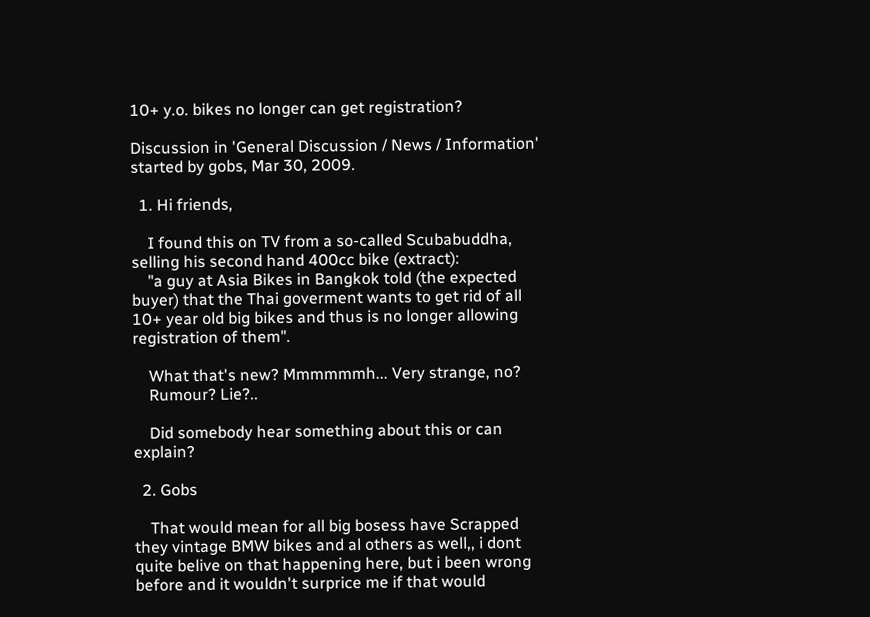10+ y.o. bikes no longer can get registration?

Discussion in 'General Discussion / News / Information' started by gobs, Mar 30, 2009.

  1. Hi friends,

    I found this on TV from a so-called Scubabuddha, selling his second hand 400cc bike (extract):
    "a guy at Asia Bikes in Bangkok told (the expected buyer) that the Thai goverment wants to get rid of all 10+ year old big bikes and thus is no longer allowing registration of them".

    What that's new? Mmmmmmh... Very strange, no?
    Rumour? Lie?..

    Did somebody hear something about this or can explain?

  2. Gobs

    That would mean for all big bosess have Scrapped they vintage BMW bikes and al others as well,, i dont quite belive on that happening here, but i been wrong before and it wouldn't surprice me if that would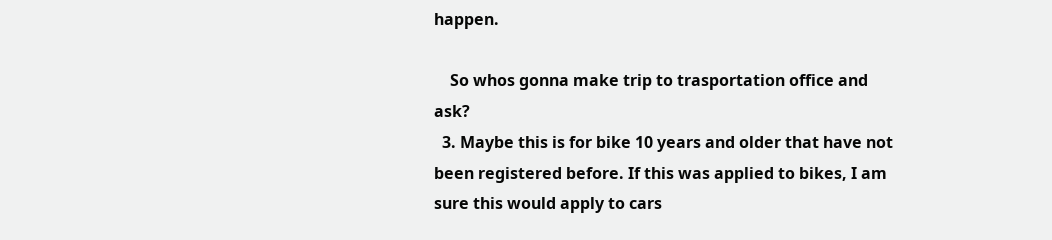happen.

    So whos gonna make trip to trasportation office and ask?
  3. Maybe this is for bike 10 years and older that have not been registered before. If this was applied to bikes, I am sure this would apply to cars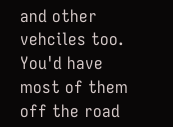and other vehciles too. You'd have most of them off the road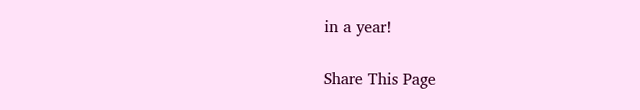in a year!

Share This Page